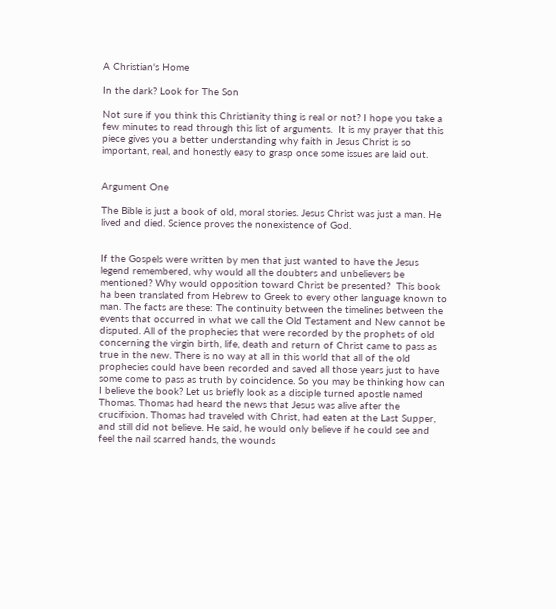A Christian's Home

In the dark? Look for The Son

Not sure if you think this Christianity thing is real or not? I hope you take a few minutes to read through this list of arguments.  It is my prayer that this piece gives you a better understanding why faith in Jesus Christ is so important, real, and honestly easy to grasp once some issues are laid out.


Argument One

The Bible is just a book of old, moral stories. Jesus Christ was just a man. He lived and died. Science proves the nonexistence of God.


If the Gospels were written by men that just wanted to have the Jesus legend remembered, why would all the doubters and unbelievers be mentioned? Why would opposition toward Christ be presented?  This book ha been translated from Hebrew to Greek to every other language known to man. The facts are these: The continuity between the timelines between the events that occurred in what we call the Old Testament and New cannot be disputed. All of the prophecies that were recorded by the prophets of old concerning the virgin birth, life, death and return of Christ came to pass as true in the new. There is no way at all in this world that all of the old prophecies could have been recorded and saved all those years just to have some come to pass as truth by coincidence. So you may be thinking how can I believe the book? Let us briefly look as a disciple turned apostle named Thomas. Thomas had heard the news that Jesus was alive after the crucifixion. Thomas had traveled with Christ, had eaten at the Last Supper, and still did not believe. He said, he would only believe if he could see and feel the nail scarred hands, the wounds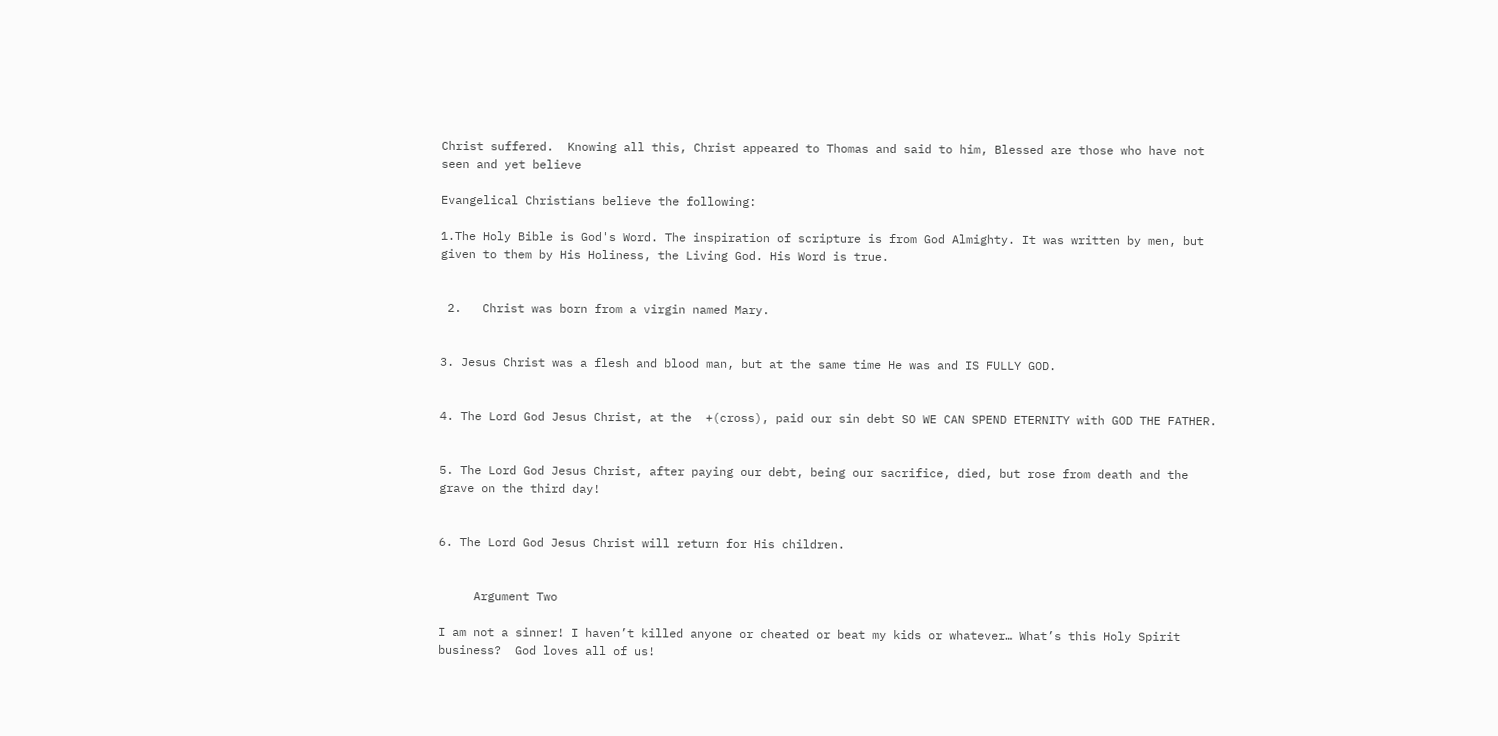Christ suffered.  Knowing all this, Christ appeared to Thomas and said to him, Blessed are those who have not seen and yet believe

Evangelical Christians believe the following:

1.The Holy Bible is God's Word. The inspiration of scripture is from God Almighty. It was written by men, but given to them by His Holiness, the Living God. His Word is true.


 2.   Christ was born from a virgin named Mary.


3. Jesus Christ was a flesh and blood man, but at the same time He was and IS FULLY GOD.


4. The Lord God Jesus Christ, at the  +(cross), paid our sin debt SO WE CAN SPEND ETERNITY with GOD THE FATHER.


5. The Lord God Jesus Christ, after paying our debt, being our sacrifice, died, but rose from death and the grave on the third day!


6. The Lord God Jesus Christ will return for His children.


     Argument Two

I am not a sinner! I haven’t killed anyone or cheated or beat my kids or whatever… What’s this Holy Spirit business?  God loves all of us!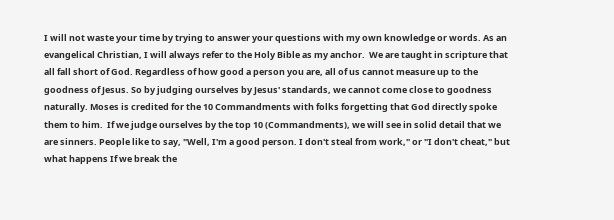I will not waste your time by trying to answer your questions with my own knowledge or words. As an evangelical Christian, I will always refer to the Holy Bible as my anchor.  We are taught in scripture that all fall short of God. Regardless of how good a person you are, all of us cannot measure up to the goodness of Jesus. So by judging ourselves by Jesus' standards, we cannot come close to goodness naturally. Moses is credited for the 10 Commandments with folks forgetting that God directly spoke them to him.  If we judge ourselves by the top 10 (Commandments), we will see in solid detail that we are sinners. People like to say, "Well, I'm a good person. I don't steal from work," or "I don't cheat," but what happens If we break the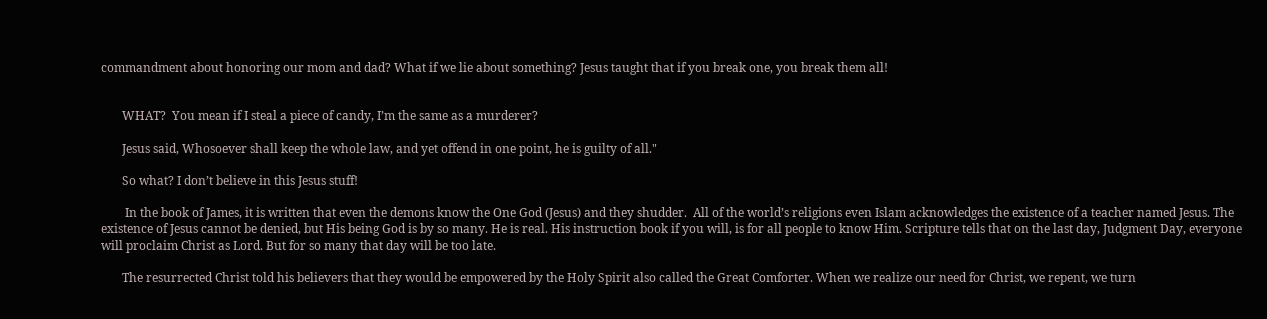commandment about honoring our mom and dad? What if we lie about something? Jesus taught that if you break one, you break them all!


       WHAT?  You mean if I steal a piece of candy, I’m the same as a murderer?

       Jesus said, Whosoever shall keep the whole law, and yet offend in one point, he is guilty of all."

       So what? I don’t believe in this Jesus stuff!

        In the book of James, it is written that even the demons know the One God (Jesus) and they shudder.  All of the world’s religions even Islam acknowledges the existence of a teacher named Jesus. The existence of Jesus cannot be denied, but His being God is by so many. He is real. His instruction book if you will, is for all people to know Him. Scripture tells that on the last day, Judgment Day, everyone will proclaim Christ as Lord. But for so many that day will be too late.

       The resurrected Christ told his believers that they would be empowered by the Holy Spirit also called the Great Comforter. When we realize our need for Christ, we repent, we turn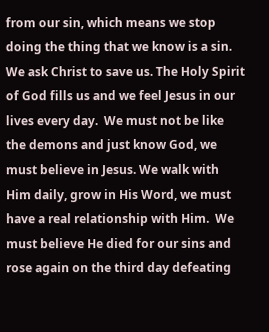from our sin, which means we stop doing the thing that we know is a sin. We ask Christ to save us. The Holy Spirit of God fills us and we feel Jesus in our lives every day.  We must not be like the demons and just know God, we must believe in Jesus. We walk with Him daily, grow in His Word, we must have a real relationship with Him.  We must believe He died for our sins and rose again on the third day defeating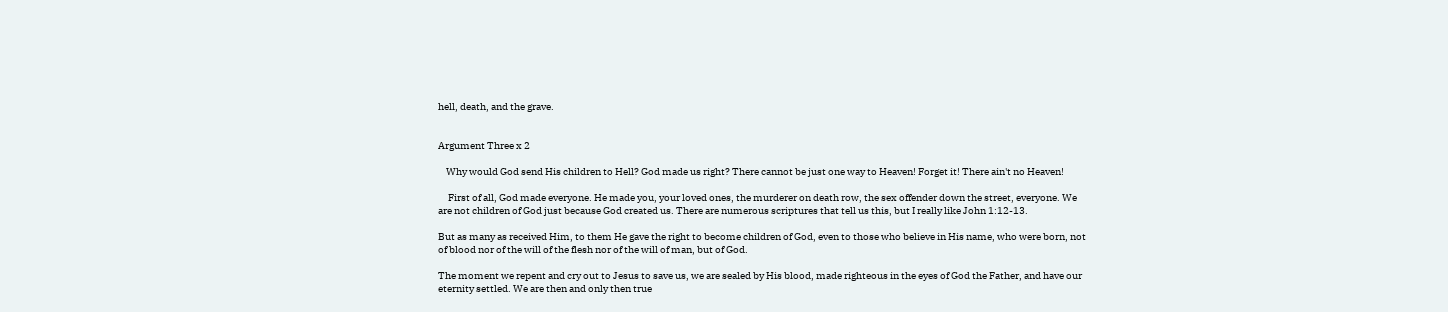hell, death, and the grave.


Argument Three x 2

    Why would God send His children to Hell? God made us right? There cannot be just one way to Heaven! Forget it! There ain't no Heaven!

     First of all, God made everyone. He made you, your loved ones, the murderer on death row, the sex offender down the street, everyone. We are not children of God just because God created us. There are numerous scriptures that tell us this, but I really like John 1:12-13.

But as many as received Him, to them He gave the right to become children of God, even to those who believe in His name, who were born, not of blood nor of the will of the flesh nor of the will of man, but of God.

The moment we repent and cry out to Jesus to save us, we are sealed by His blood, made righteous in the eyes of God the Father, and have our eternity settled. We are then and only then true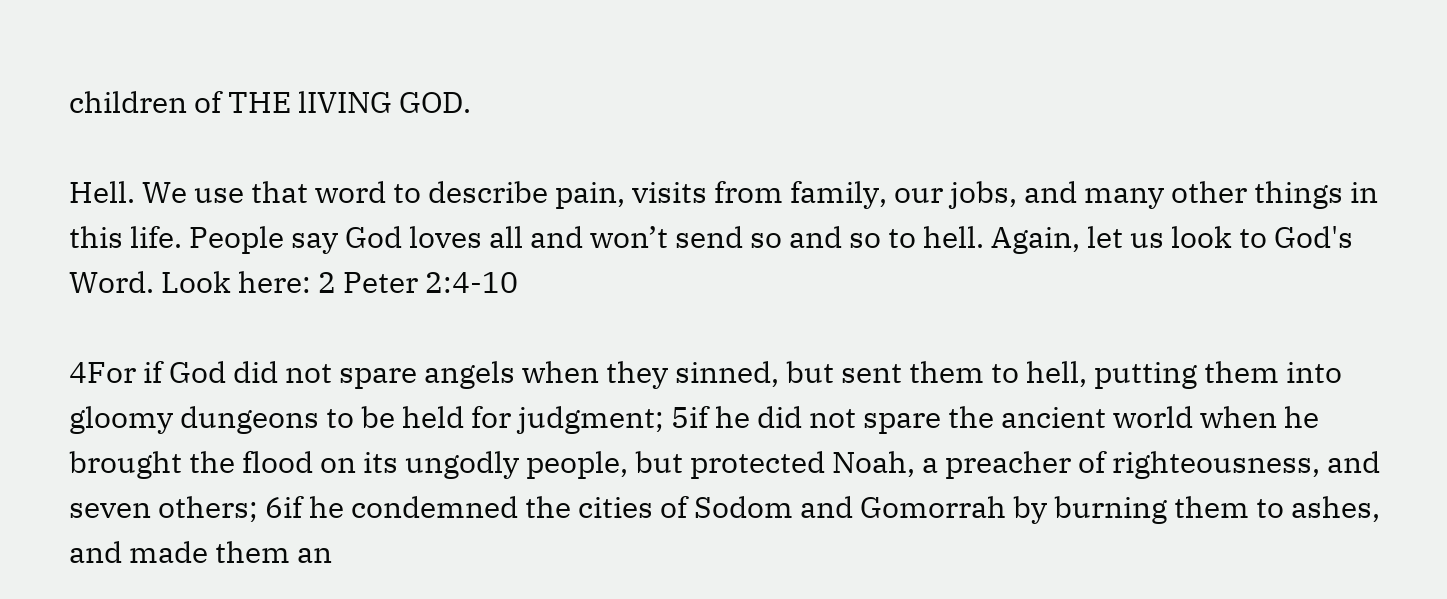children of THE lIVING GOD.

Hell. We use that word to describe pain, visits from family, our jobs, and many other things in this life. People say God loves all and won’t send so and so to hell. Again, let us look to God's Word. Look here: 2 Peter 2:4-10

4For if God did not spare angels when they sinned, but sent them to hell, putting them into gloomy dungeons to be held for judgment; 5if he did not spare the ancient world when he brought the flood on its ungodly people, but protected Noah, a preacher of righteousness, and seven others; 6if he condemned the cities of Sodom and Gomorrah by burning them to ashes, and made them an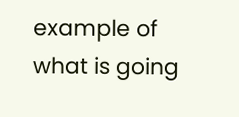example of what is going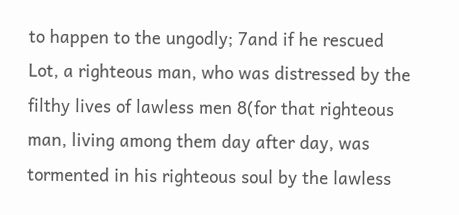to happen to the ungodly; 7and if he rescued Lot, a righteous man, who was distressed by the filthy lives of lawless men 8(for that righteous man, living among them day after day, was tormented in his righteous soul by the lawless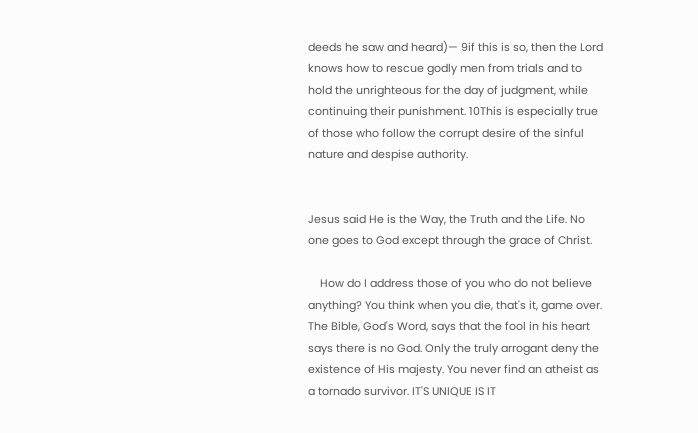deeds he saw and heard)— 9if this is so, then the Lord knows how to rescue godly men from trials and to hold the unrighteous for the day of judgment, while continuing their punishment. 10This is especially true of those who follow the corrupt desire of the sinful nature and despise authority.


Jesus said He is the Way, the Truth and the Life. No one goes to God except through the grace of Christ.

    How do I address those of you who do not believe anything? You think when you die, that's it, game over. The Bible, God's Word, says that the fool in his heart says there is no God. Only the truly arrogant deny the existence of His majesty. You never find an atheist as a tornado survivor. IT'S UNIQUE IS IT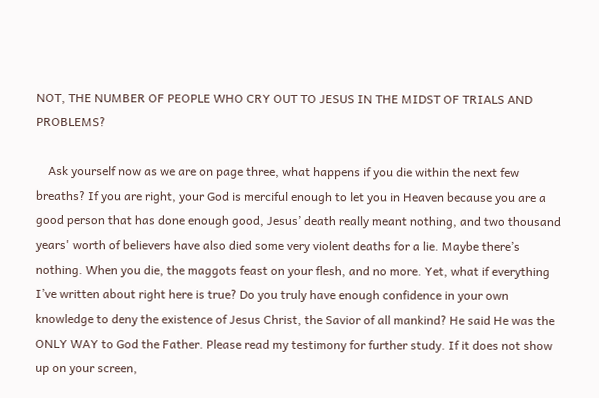NOT, THE NUMBER OF PEOPLE WHO CRY OUT TO JESUS IN THE MIDST OF TRIALS AND PROBLEMS?

    Ask yourself now as we are on page three, what happens if you die within the next few breaths? If you are right, your God is merciful enough to let you in Heaven because you are a good person that has done enough good, Jesus’ death really meant nothing, and two thousand years' worth of believers have also died some very violent deaths for a lie. Maybe there’s nothing. When you die, the maggots feast on your flesh, and no more. Yet, what if everything I’ve written about right here is true? Do you truly have enough confidence in your own knowledge to deny the existence of Jesus Christ, the Savior of all mankind? He said He was the ONLY WAY to God the Father. Please read my testimony for further study. If it does not show up on your screen,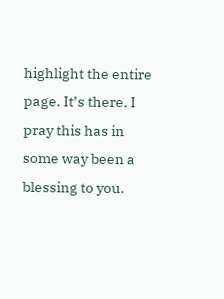highlight the entire page. It’s there. I pray this has in some way been a blessing to you.